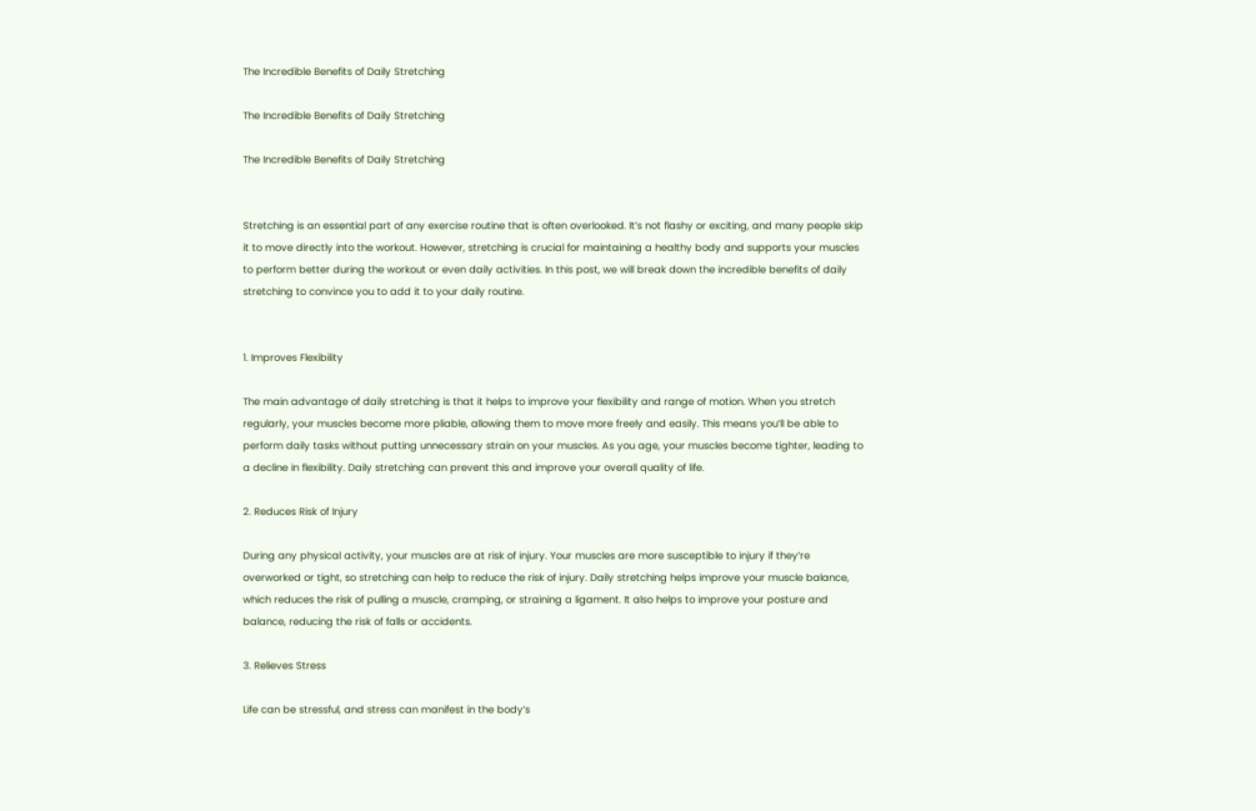The Incredible Benefits of Daily Stretching

The Incredible Benefits of Daily Stretching

The Incredible Benefits of Daily Stretching


Stretching is an essential part of any exercise routine that is often overlooked. It’s not flashy or exciting, and many people skip it to move directly into the workout. However, stretching is crucial for maintaining a healthy body and supports your muscles to perform better during the workout or even daily activities. In this post, we will break down the incredible benefits of daily stretching to convince you to add it to your daily routine.


1. Improves Flexibility

The main advantage of daily stretching is that it helps to improve your flexibility and range of motion. When you stretch regularly, your muscles become more pliable, allowing them to move more freely and easily. This means you’ll be able to perform daily tasks without putting unnecessary strain on your muscles. As you age, your muscles become tighter, leading to a decline in flexibility. Daily stretching can prevent this and improve your overall quality of life.

2. Reduces Risk of Injury

During any physical activity, your muscles are at risk of injury. Your muscles are more susceptible to injury if they’re overworked or tight, so stretching can help to reduce the risk of injury. Daily stretching helps improve your muscle balance, which reduces the risk of pulling a muscle, cramping, or straining a ligament. It also helps to improve your posture and balance, reducing the risk of falls or accidents.

3. Relieves Stress

Life can be stressful, and stress can manifest in the body’s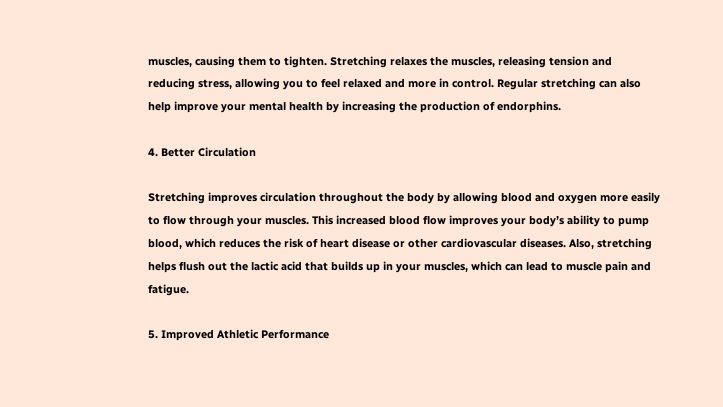muscles, causing them to tighten. Stretching relaxes the muscles, releasing tension and reducing stress, allowing you to feel relaxed and more in control. Regular stretching can also help improve your mental health by increasing the production of endorphins.

4. Better Circulation

Stretching improves circulation throughout the body by allowing blood and oxygen more easily to flow through your muscles. This increased blood flow improves your body’s ability to pump blood, which reduces the risk of heart disease or other cardiovascular diseases. Also, stretching helps flush out the lactic acid that builds up in your muscles, which can lead to muscle pain and fatigue.

5. Improved Athletic Performance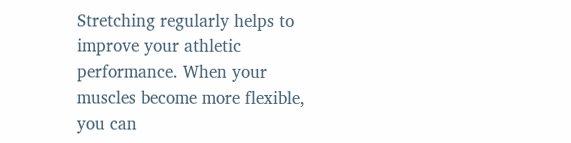Stretching regularly helps to improve your athletic performance. When your muscles become more flexible, you can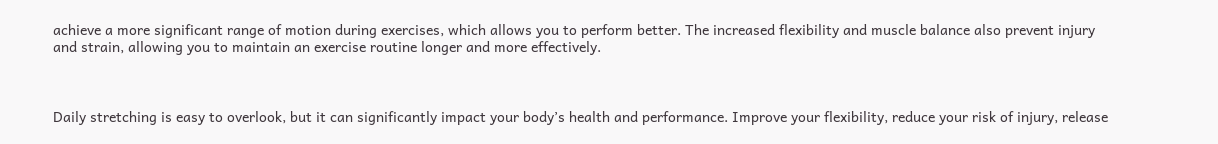achieve a more significant range of motion during exercises, which allows you to perform better. The increased flexibility and muscle balance also prevent injury and strain, allowing you to maintain an exercise routine longer and more effectively.



Daily stretching is easy to overlook, but it can significantly impact your body’s health and performance. Improve your flexibility, reduce your risk of injury, release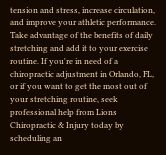tension and stress, increase circulation, and improve your athletic performance. Take advantage of the benefits of daily stretching and add it to your exercise routine. If you're in need of a chiropractic adjustment in Orlando, FL, or if you want to get the most out of your stretching routine, seek professional help from Lions Chiropractic & Injury today by scheduling an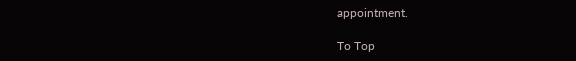appointment.

To Top